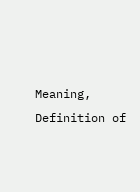Meaning, Definition of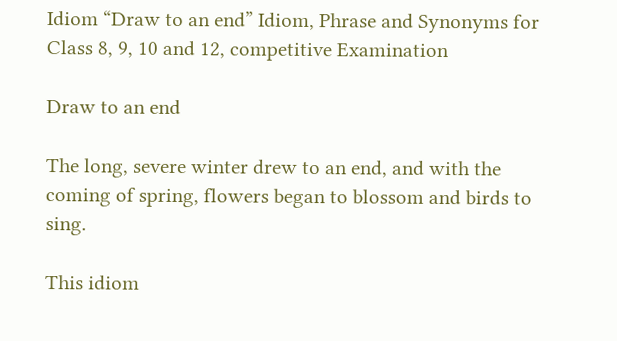Idiom “Draw to an end” Idiom, Phrase and Synonyms for Class 8, 9, 10 and 12, competitive Examination

Draw to an end

The long, severe winter drew to an end, and with the coming of spring, flowers began to blossom and birds to sing.

This idiom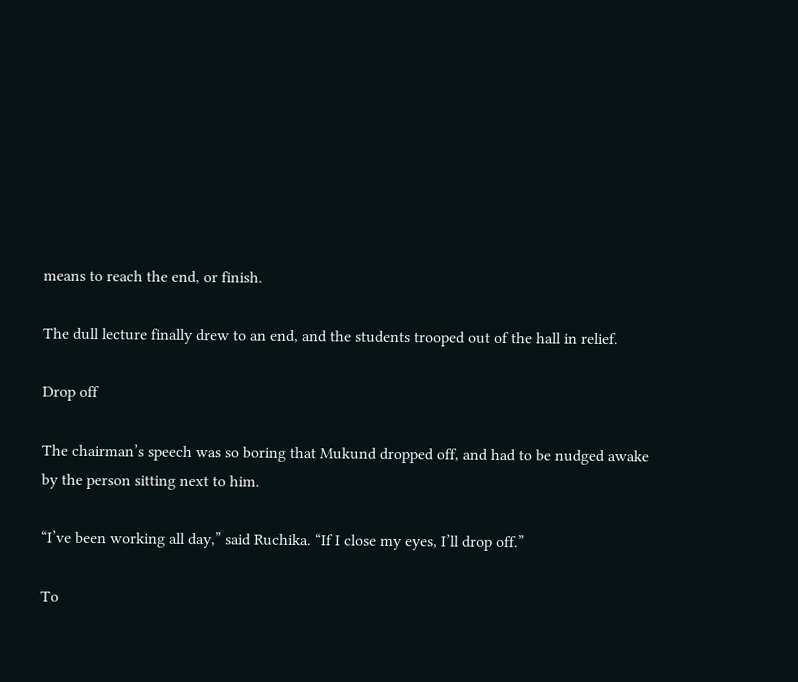means to reach the end, or finish.

The dull lecture finally drew to an end, and the students trooped out of the hall in relief.

Drop off

The chairman’s speech was so boring that Mukund dropped off, and had to be nudged awake by the person sitting next to him.

“I’ve been working all day,” said Ruchika. “If I close my eyes, I’ll drop off.”

To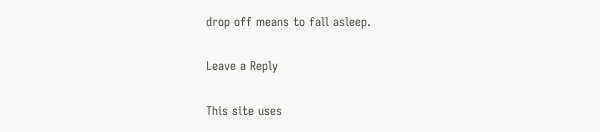drop off means to fall asleep.

Leave a Reply

This site uses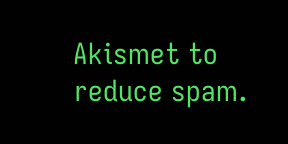Akismet to reduce spam.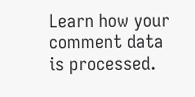Learn how your comment data is processed.